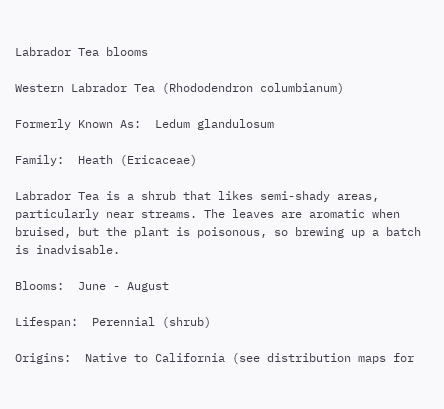Labrador Tea blooms

Western Labrador Tea (Rhododendron columbianum)

Formerly Known As:  Ledum glandulosum

Family:  Heath (Ericaceae)

Labrador Tea is a shrub that likes semi-shady areas, particularly near streams. The leaves are aromatic when bruised, but the plant is poisonous, so brewing up a batch is inadvisable.

Blooms:  June - August

Lifespan:  Perennial (shrub)

Origins:  Native to California (see distribution maps for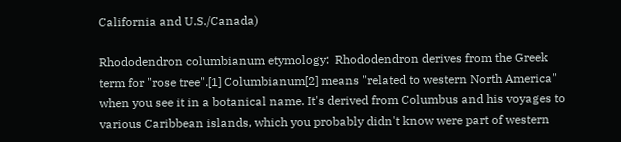California and U.S./Canada)

Rhododendron columbianum etymology:  Rhododendron derives from the Greek term for "rose tree".[1] Columbianum[2] means "related to western North America" when you see it in a botanical name. It's derived from Columbus and his voyages to various Caribbean islands, which you probably didn't know were part of western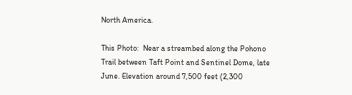North America.

This Photo:  Near a streambed along the Pohono Trail between Taft Point and Sentinel Dome, late June. Elevation around 7,500 feet (2,300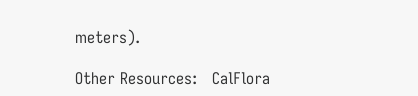meters).

Other Resources:   CalFlora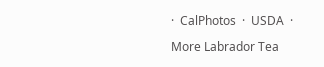·  CalPhotos  ·  USDA  ·

More Labrador Tea